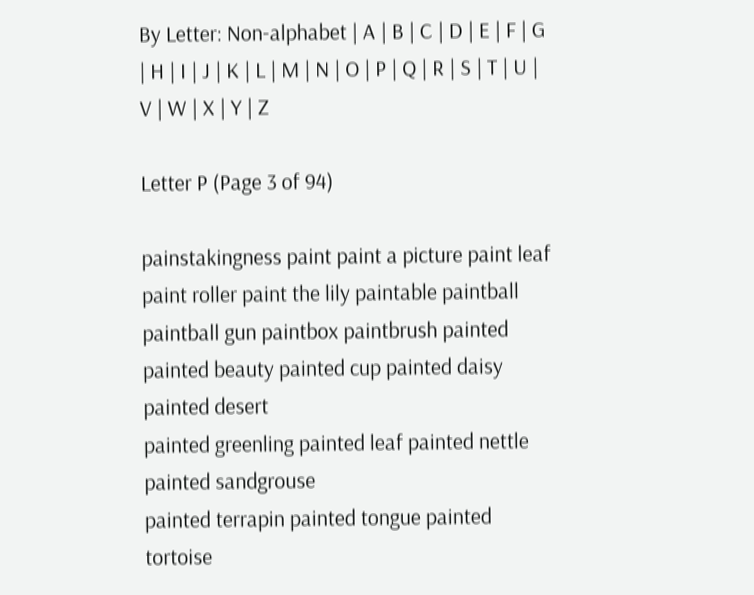By Letter: Non-alphabet | A | B | C | D | E | F | G | H | I | J | K | L | M | N | O | P | Q | R | S | T | U | V | W | X | Y | Z

Letter P (Page 3 of 94)

painstakingness paint paint a picture paint leaf
paint roller paint the lily paintable paintball
paintball gun paintbox paintbrush painted
painted beauty painted cup painted daisy painted desert
painted greenling painted leaf painted nettle painted sandgrouse
painted terrapin painted tongue painted tortoise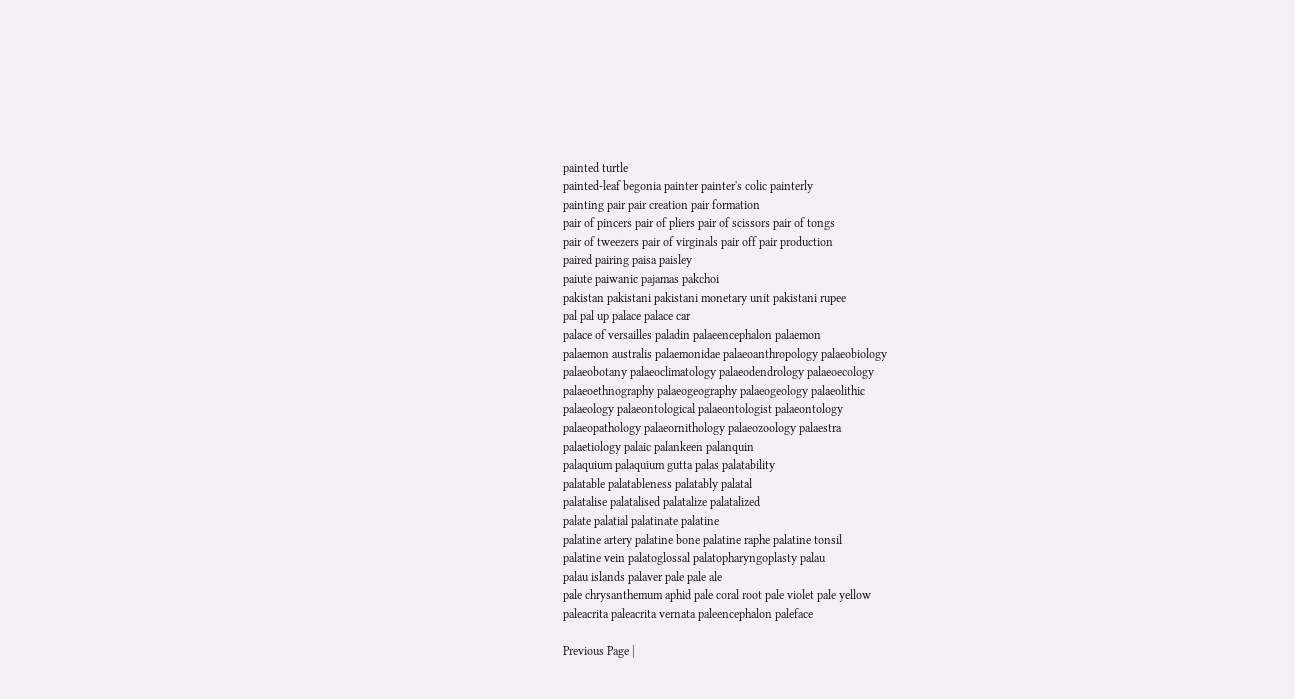painted turtle
painted-leaf begonia painter painter's colic painterly
painting pair pair creation pair formation
pair of pincers pair of pliers pair of scissors pair of tongs
pair of tweezers pair of virginals pair off pair production
paired pairing paisa paisley
paiute paiwanic pajamas pakchoi
pakistan pakistani pakistani monetary unit pakistani rupee
pal pal up palace palace car
palace of versailles paladin palaeencephalon palaemon
palaemon australis palaemonidae palaeoanthropology palaeobiology
palaeobotany palaeoclimatology palaeodendrology palaeoecology
palaeoethnography palaeogeography palaeogeology palaeolithic
palaeology palaeontological palaeontologist palaeontology
palaeopathology palaeornithology palaeozoology palaestra
palaetiology palaic palankeen palanquin
palaquium palaquium gutta palas palatability
palatable palatableness palatably palatal
palatalise palatalised palatalize palatalized
palate palatial palatinate palatine
palatine artery palatine bone palatine raphe palatine tonsil
palatine vein palatoglossal palatopharyngoplasty palau
palau islands palaver pale pale ale
pale chrysanthemum aphid pale coral root pale violet pale yellow
paleacrita paleacrita vernata paleencephalon paleface

Previous Page |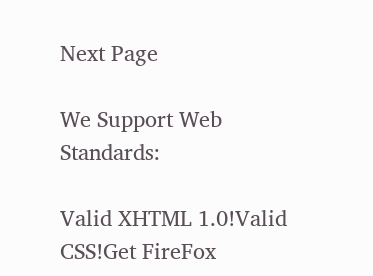Next Page

We Support Web Standards:

Valid XHTML 1.0!Valid CSS!Get FireFox